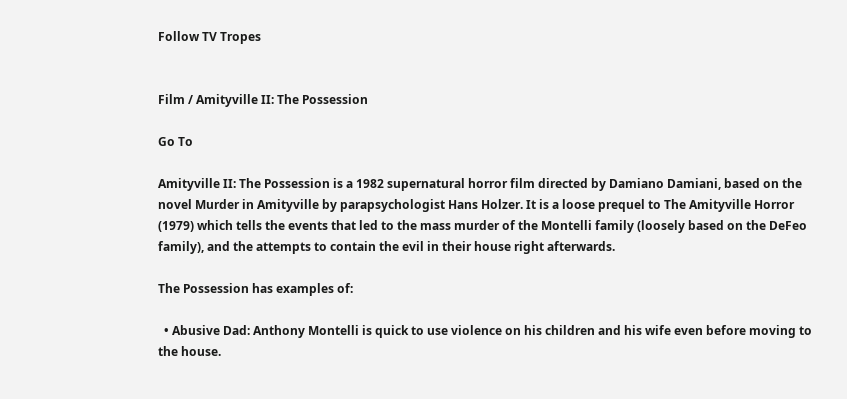Follow TV Tropes


Film / Amityville II: The Possession

Go To

Amityville II: The Possession is a 1982 supernatural horror film directed by Damiano Damiani, based on the novel Murder in Amityville by parapsychologist Hans Holzer. It is a loose prequel to The Amityville Horror (1979) which tells the events that led to the mass murder of the Montelli family (loosely based on the DeFeo family), and the attempts to contain the evil in their house right afterwards.

The Possession has examples of:

  • Abusive Dad: Anthony Montelli is quick to use violence on his children and his wife even before moving to the house.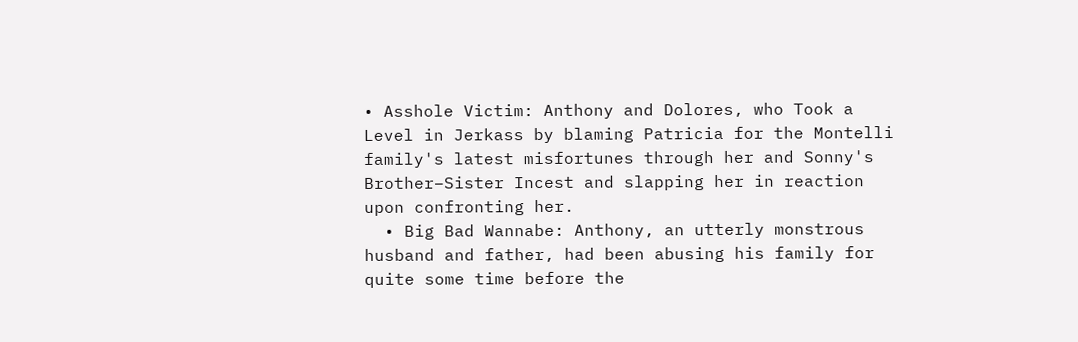• Asshole Victim: Anthony and Dolores, who Took a Level in Jerkass by blaming Patricia for the Montelli family's latest misfortunes through her and Sonny's Brother–Sister Incest and slapping her in reaction upon confronting her.
  • Big Bad Wannabe: Anthony, an utterly monstrous husband and father, had been abusing his family for quite some time before the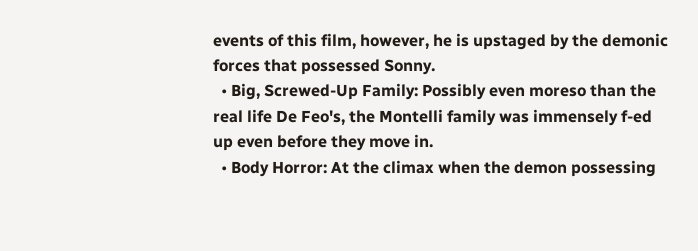events of this film, however, he is upstaged by the demonic forces that possessed Sonny.
  • Big, Screwed-Up Family: Possibly even moreso than the real life De Feo's, the Montelli family was immensely f-ed up even before they move in.
  • Body Horror: At the climax when the demon possessing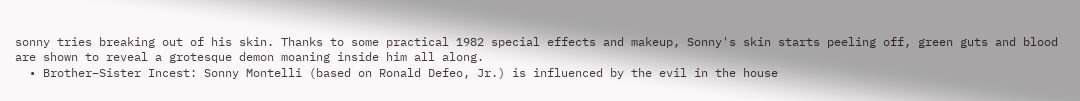sonny tries breaking out of his skin. Thanks to some practical 1982 special effects and makeup, Sonny's skin starts peeling off, green guts and blood are shown to reveal a grotesque demon moaning inside him all along.
  • Brother–Sister Incest: Sonny Montelli (based on Ronald Defeo, Jr.) is influenced by the evil in the house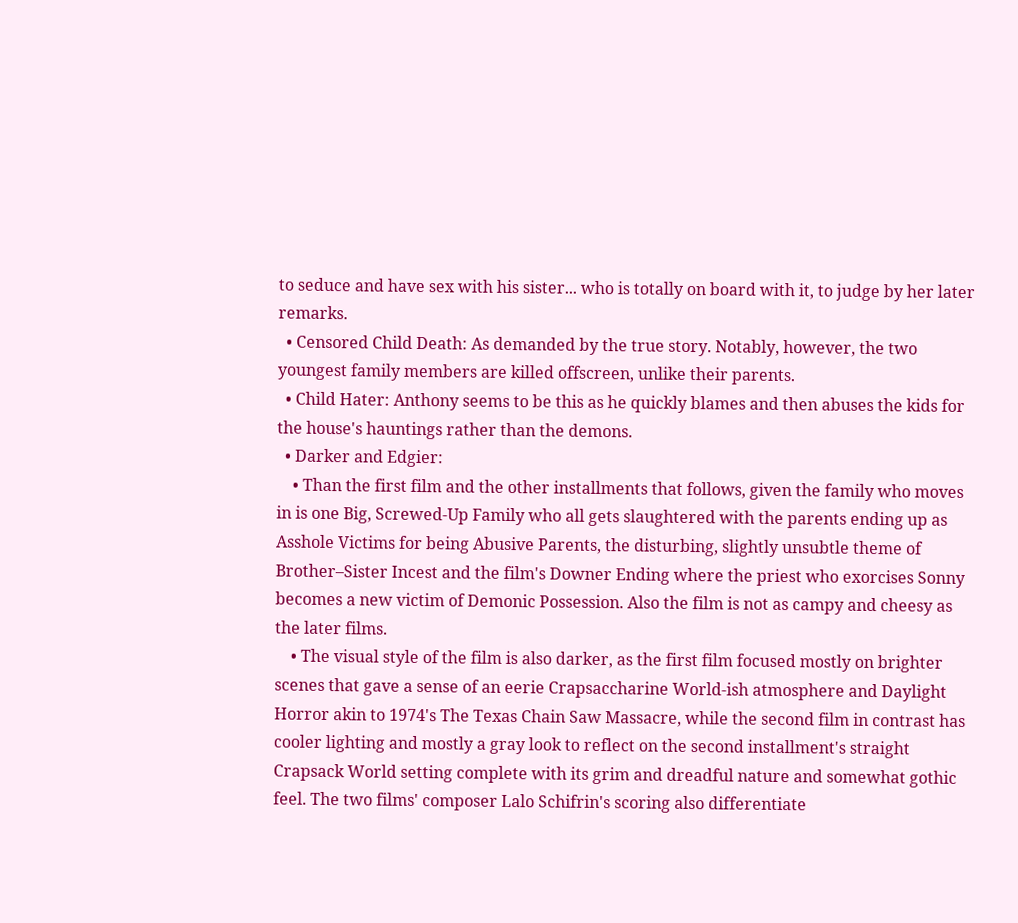to seduce and have sex with his sister... who is totally on board with it, to judge by her later remarks.
  • Censored Child Death: As demanded by the true story. Notably, however, the two youngest family members are killed offscreen, unlike their parents.
  • Child Hater: Anthony seems to be this as he quickly blames and then abuses the kids for the house's hauntings rather than the demons.
  • Darker and Edgier:
    • Than the first film and the other installments that follows, given the family who moves in is one Big, Screwed-Up Family who all gets slaughtered with the parents ending up as Asshole Victims for being Abusive Parents, the disturbing, slightly unsubtle theme of Brother–Sister Incest and the film's Downer Ending where the priest who exorcises Sonny becomes a new victim of Demonic Possession. Also the film is not as campy and cheesy as the later films.
    • The visual style of the film is also darker, as the first film focused mostly on brighter scenes that gave a sense of an eerie Crapsaccharine World-ish atmosphere and Daylight Horror akin to 1974's The Texas Chain Saw Massacre, while the second film in contrast has cooler lighting and mostly a gray look to reflect on the second installment's straight Crapsack World setting complete with its grim and dreadful nature and somewhat gothic feel. The two films' composer Lalo Schifrin's scoring also differentiate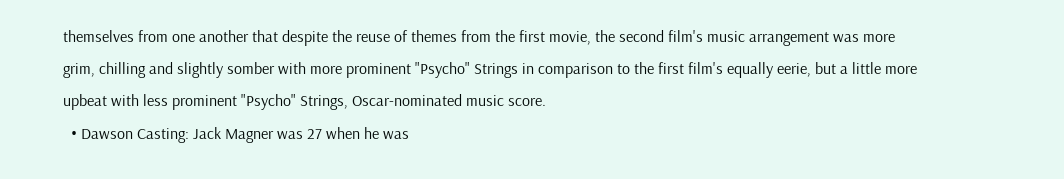themselves from one another that despite the reuse of themes from the first movie, the second film's music arrangement was more grim, chilling and slightly somber with more prominent "Psycho" Strings in comparison to the first film's equally eerie, but a little more upbeat with less prominent "Psycho" Strings, Oscar-nominated music score.
  • Dawson Casting: Jack Magner was 27 when he was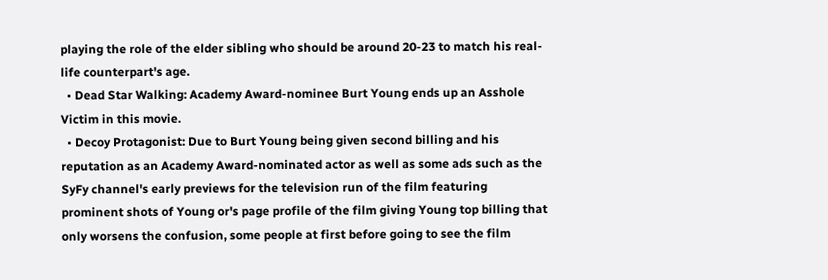playing the role of the elder sibling who should be around 20-23 to match his real-life counterpart's age.
  • Dead Star Walking: Academy Award-nominee Burt Young ends up an Asshole Victim in this movie.
  • Decoy Protagonist: Due to Burt Young being given second billing and his reputation as an Academy Award-nominated actor as well as some ads such as the SyFy channel's early previews for the television run of the film featuring prominent shots of Young or's page profile of the film giving Young top billing that only worsens the confusion, some people at first before going to see the film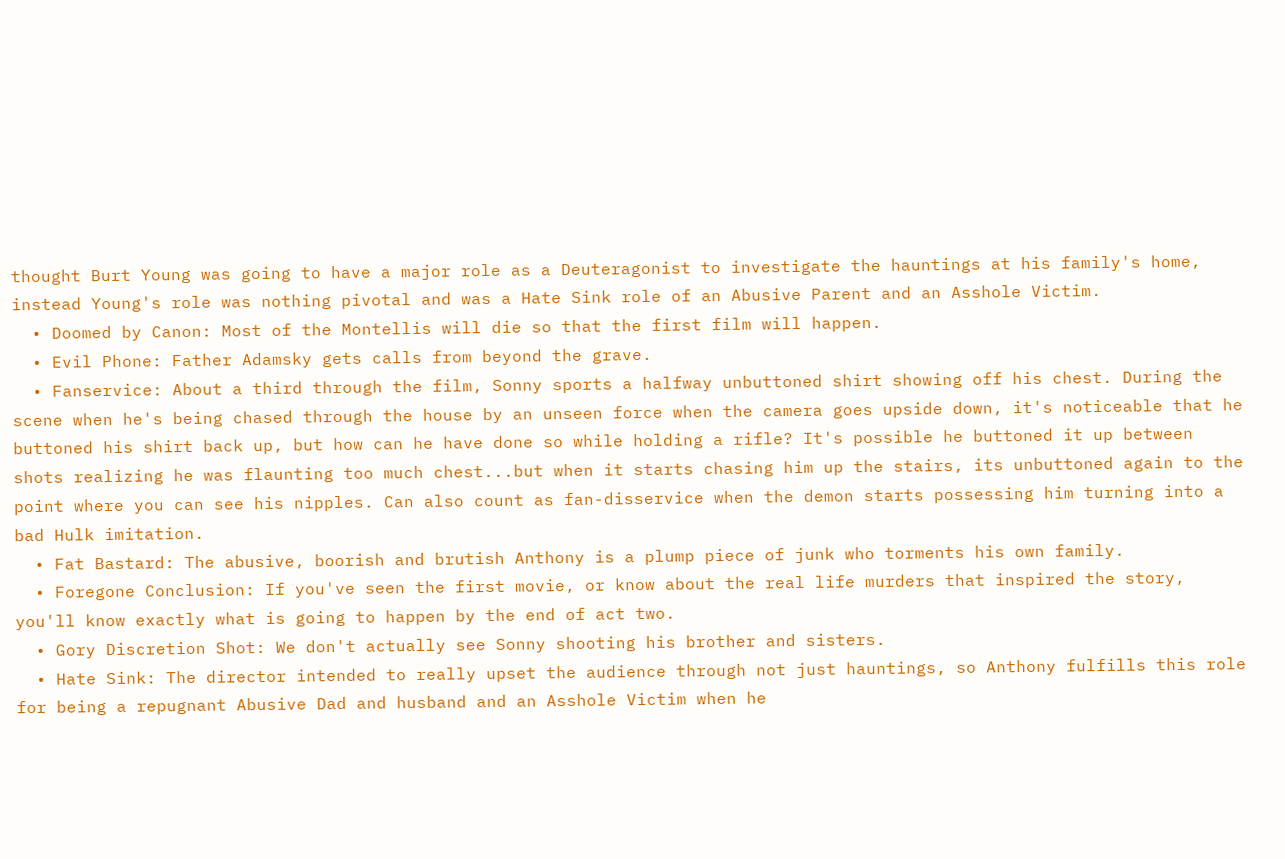thought Burt Young was going to have a major role as a Deuteragonist to investigate the hauntings at his family's home, instead Young's role was nothing pivotal and was a Hate Sink role of an Abusive Parent and an Asshole Victim.
  • Doomed by Canon: Most of the Montellis will die so that the first film will happen.
  • Evil Phone: Father Adamsky gets calls from beyond the grave.
  • Fanservice: About a third through the film, Sonny sports a halfway unbuttoned shirt showing off his chest. During the scene when he's being chased through the house by an unseen force when the camera goes upside down, it's noticeable that he buttoned his shirt back up, but how can he have done so while holding a rifle? It's possible he buttoned it up between shots realizing he was flaunting too much chest...but when it starts chasing him up the stairs, its unbuttoned again to the point where you can see his nipples. Can also count as fan-disservice when the demon starts possessing him turning into a bad Hulk imitation.
  • Fat Bastard: The abusive, boorish and brutish Anthony is a plump piece of junk who torments his own family.
  • Foregone Conclusion: If you've seen the first movie, or know about the real life murders that inspired the story, you'll know exactly what is going to happen by the end of act two.
  • Gory Discretion Shot: We don't actually see Sonny shooting his brother and sisters.
  • Hate Sink: The director intended to really upset the audience through not just hauntings, so Anthony fulfills this role for being a repugnant Abusive Dad and husband and an Asshole Victim when he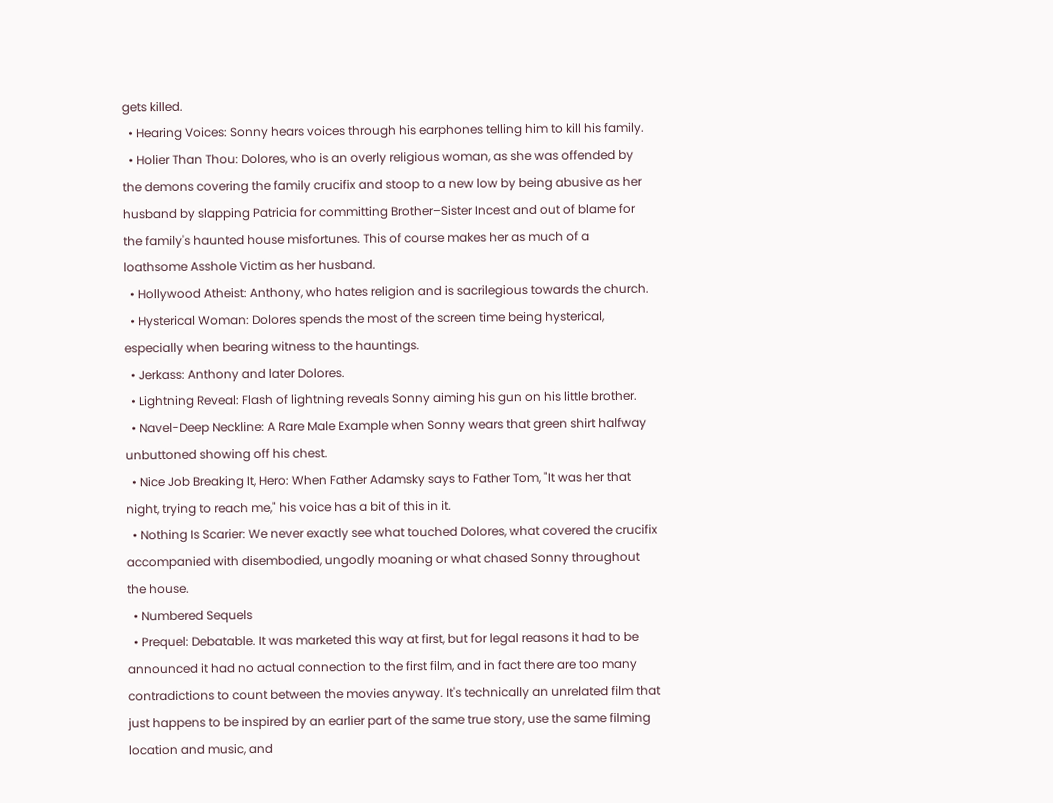gets killed.
  • Hearing Voices: Sonny hears voices through his earphones telling him to kill his family.
  • Holier Than Thou: Dolores, who is an overly religious woman, as she was offended by the demons covering the family crucifix and stoop to a new low by being abusive as her husband by slapping Patricia for committing Brother–Sister Incest and out of blame for the family's haunted house misfortunes. This of course makes her as much of a loathsome Asshole Victim as her husband.
  • Hollywood Atheist: Anthony, who hates religion and is sacrilegious towards the church.
  • Hysterical Woman: Dolores spends the most of the screen time being hysterical, especially when bearing witness to the hauntings.
  • Jerkass: Anthony and later Dolores.
  • Lightning Reveal: Flash of lightning reveals Sonny aiming his gun on his little brother.
  • Navel-Deep Neckline: A Rare Male Example when Sonny wears that green shirt halfway unbuttoned showing off his chest.
  • Nice Job Breaking It, Hero: When Father Adamsky says to Father Tom, "It was her that night, trying to reach me," his voice has a bit of this in it.
  • Nothing Is Scarier: We never exactly see what touched Dolores, what covered the crucifix accompanied with disembodied, ungodly moaning or what chased Sonny throughout the house.
  • Numbered Sequels
  • Prequel: Debatable. It was marketed this way at first, but for legal reasons it had to be announced it had no actual connection to the first film, and in fact there are too many contradictions to count between the movies anyway. It's technically an unrelated film that just happens to be inspired by an earlier part of the same true story, use the same filming location and music, and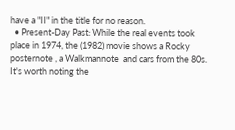have a "II" in the title for no reason.
  • Present-Day Past: While the real events took place in 1974, the (1982) movie shows a Rocky posternote , a Walkmannote  and cars from the 80s. It's worth noting the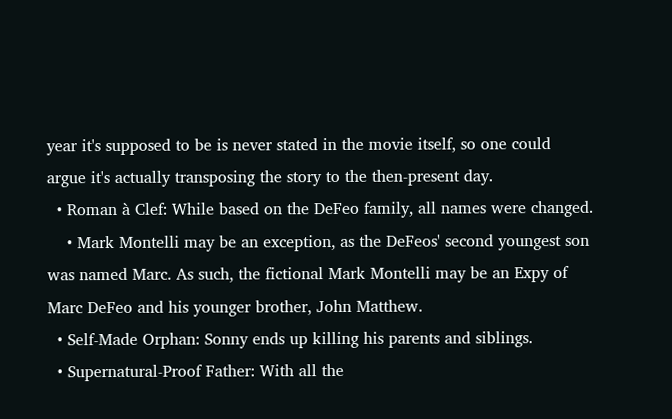year it's supposed to be is never stated in the movie itself, so one could argue it's actually transposing the story to the then-present day.
  • Roman à Clef: While based on the DeFeo family, all names were changed.
    • Mark Montelli may be an exception, as the DeFeos' second youngest son was named Marc. As such, the fictional Mark Montelli may be an Expy of Marc DeFeo and his younger brother, John Matthew.
  • Self-Made Orphan: Sonny ends up killing his parents and siblings.
  • Supernatural-Proof Father: With all the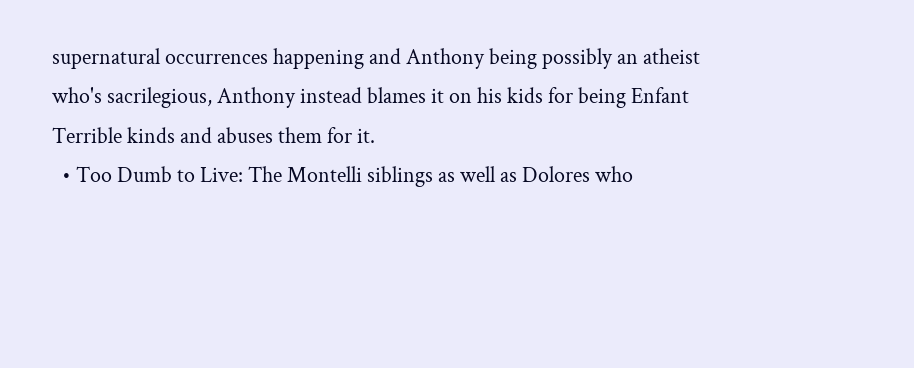supernatural occurrences happening and Anthony being possibly an atheist who's sacrilegious, Anthony instead blames it on his kids for being Enfant Terrible kinds and abuses them for it.
  • Too Dumb to Live: The Montelli siblings as well as Dolores who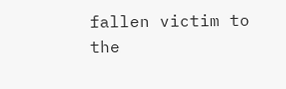fallen victim to the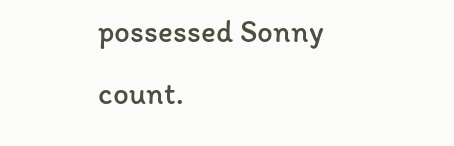possessed Sonny count.